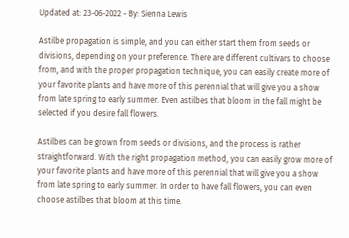Updated at: 23-06-2022 - By: Sienna Lewis

Astilbe propagation is simple, and you can either start them from seeds or divisions, depending on your preference. There are different cultivars to choose from, and with the proper propagation technique, you can easily create more of your favorite plants and have more of this perennial that will give you a show from late spring to early summer. Even astilbes that bloom in the fall might be selected if you desire fall flowers.

Astilbes can be grown from seeds or divisions, and the process is rather straightforward. With the right propagation method, you can easily grow more of your favorite plants and have more of this perennial that will give you a show from late spring to early summer. In order to have fall flowers, you can even choose astilbes that bloom at this time.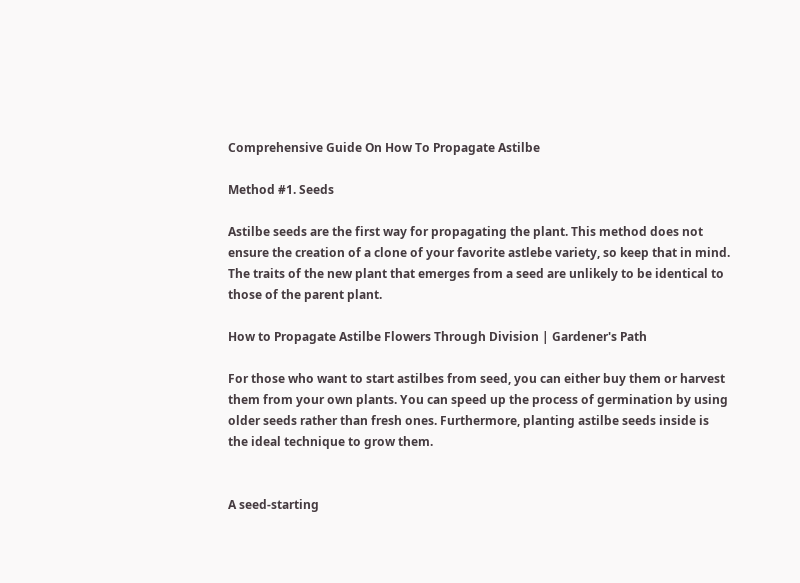Comprehensive Guide On How To Propagate Astilbe

Method #1. Seeds

Astilbe seeds are the first way for propagating the plant. This method does not ensure the creation of a clone of your favorite astlebe variety, so keep that in mind. The traits of the new plant that emerges from a seed are unlikely to be identical to those of the parent plant.

How to Propagate Astilbe Flowers Through Division | Gardener's Path

For those who want to start astilbes from seed, you can either buy them or harvest them from your own plants. You can speed up the process of germination by using older seeds rather than fresh ones. Furthermore, planting astilbe seeds inside is the ideal technique to grow them.


A seed-starting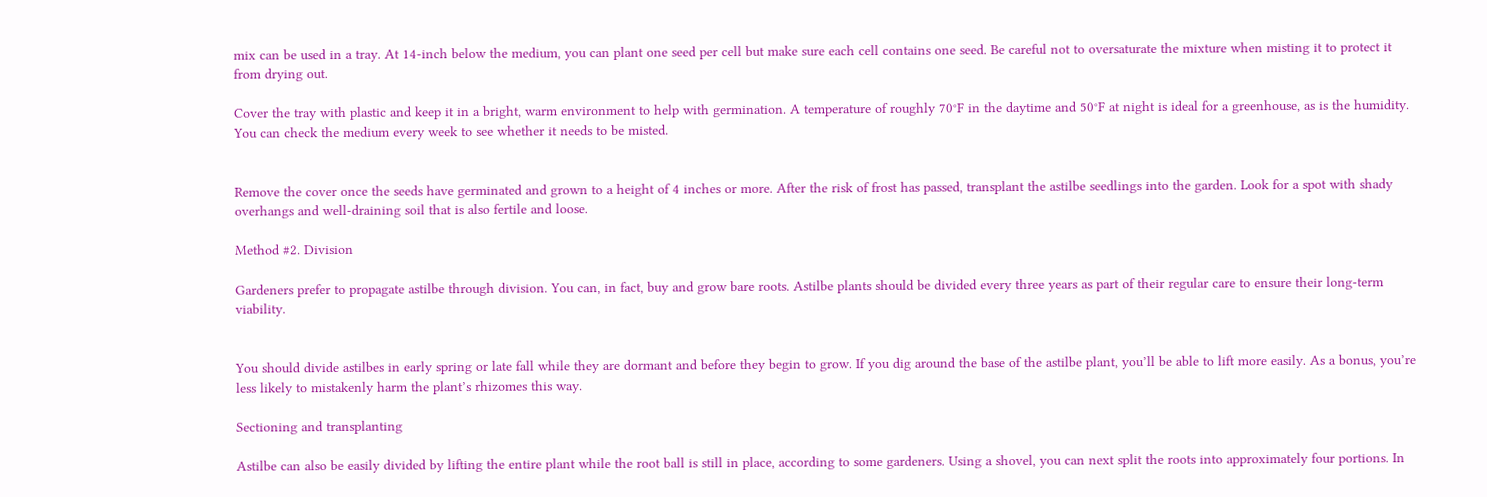mix can be used in a tray. At 14-inch below the medium, you can plant one seed per cell but make sure each cell contains one seed. Be careful not to oversaturate the mixture when misting it to protect it from drying out.

Cover the tray with plastic and keep it in a bright, warm environment to help with germination. A temperature of roughly 70°F in the daytime and 50°F at night is ideal for a greenhouse, as is the humidity. You can check the medium every week to see whether it needs to be misted.


Remove the cover once the seeds have germinated and grown to a height of 4 inches or more. After the risk of frost has passed, transplant the astilbe seedlings into the garden. Look for a spot with shady overhangs and well-draining soil that is also fertile and loose.

Method #2. Division

Gardeners prefer to propagate astilbe through division. You can, in fact, buy and grow bare roots. Astilbe plants should be divided every three years as part of their regular care to ensure their long-term viability.


You should divide astilbes in early spring or late fall while they are dormant and before they begin to grow. If you dig around the base of the astilbe plant, you’ll be able to lift more easily. As a bonus, you’re less likely to mistakenly harm the plant’s rhizomes this way.

Sectioning and transplanting

Astilbe can also be easily divided by lifting the entire plant while the root ball is still in place, according to some gardeners. Using a shovel, you can next split the roots into approximately four portions. In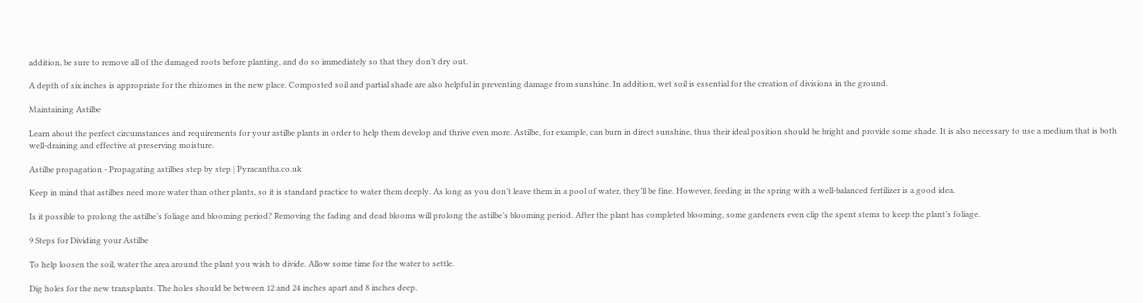addition, be sure to remove all of the damaged roots before planting, and do so immediately so that they don’t dry out.

A depth of six inches is appropriate for the rhizomes in the new place. Composted soil and partial shade are also helpful in preventing damage from sunshine. In addition, wet soil is essential for the creation of divisions in the ground.

Maintaining Astilbe

Learn about the perfect circumstances and requirements for your astilbe plants in order to help them develop and thrive even more. Astilbe, for example, can burn in direct sunshine, thus their ideal position should be bright and provide some shade. It is also necessary to use a medium that is both well-draining and effective at preserving moisture.

Astilbe propagation - Propagating astilbes step by step | Pyracantha.co.uk

Keep in mind that astilbes need more water than other plants, so it is standard practice to water them deeply. As long as you don’t leave them in a pool of water, they’ll be fine. However, feeding in the spring with a well-balanced fertilizer is a good idea.

Is it possible to prolong the astilbe’s foliage and blooming period? Removing the fading and dead blooms will prolong the astilbe’s blooming period. After the plant has completed blooming, some gardeners even clip the spent stems to keep the plant’s foliage.

9 Steps for Dividing your Astilbe

To help loosen the soil, water the area around the plant you wish to divide. Allow some time for the water to settle.

Dig holes for the new transplants. The holes should be between 12 and 24 inches apart and 8 inches deep.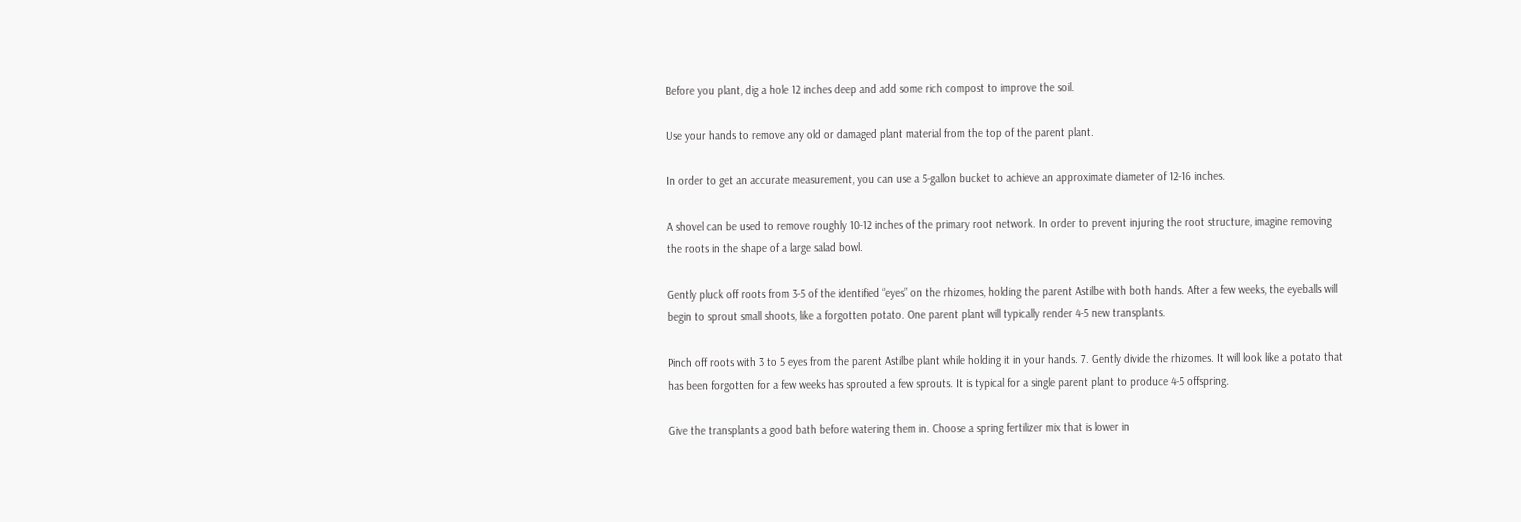Before you plant, dig a hole 12 inches deep and add some rich compost to improve the soil.

Use your hands to remove any old or damaged plant material from the top of the parent plant.

In order to get an accurate measurement, you can use a 5-gallon bucket to achieve an approximate diameter of 12-16 inches.

A shovel can be used to remove roughly 10-12 inches of the primary root network. In order to prevent injuring the root structure, imagine removing the roots in the shape of a large salad bowl.

Gently pluck off roots from 3-5 of the identified “eyes” on the rhizomes, holding the parent Astilbe with both hands. After a few weeks, the eyeballs will begin to sprout small shoots, like a forgotten potato. One parent plant will typically render 4-5 new transplants.

Pinch off roots with 3 to 5 eyes from the parent Astilbe plant while holding it in your hands. 7. Gently divide the rhizomes. It will look like a potato that has been forgotten for a few weeks has sprouted a few sprouts. It is typical for a single parent plant to produce 4-5 offspring.

Give the transplants a good bath before watering them in. Choose a spring fertilizer mix that is lower in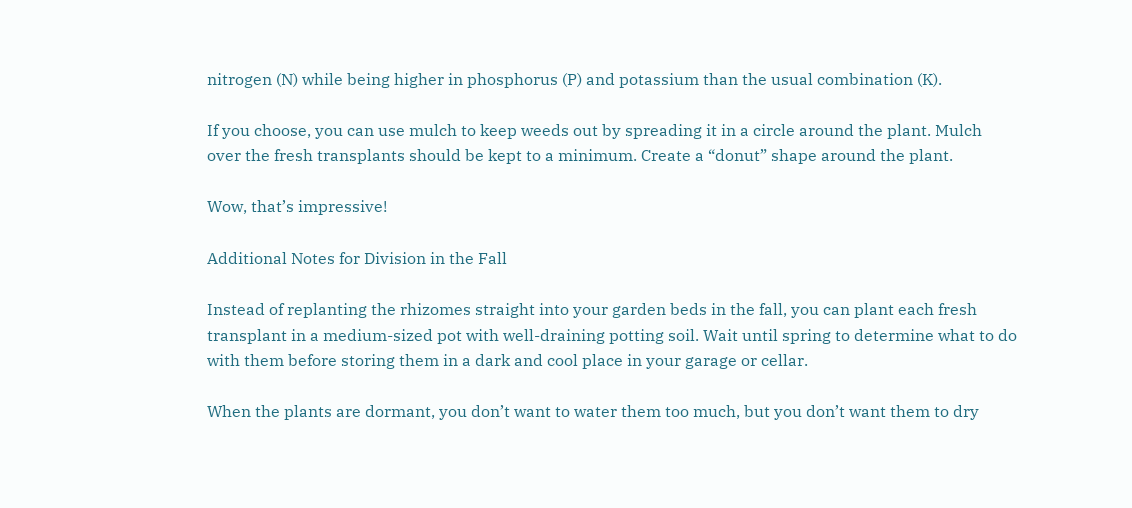nitrogen (N) while being higher in phosphorus (P) and potassium than the usual combination (K).

If you choose, you can use mulch to keep weeds out by spreading it in a circle around the plant. Mulch over the fresh transplants should be kept to a minimum. Create a “donut” shape around the plant.

Wow, that’s impressive!

Additional Notes for Division in the Fall

Instead of replanting the rhizomes straight into your garden beds in the fall, you can plant each fresh transplant in a medium-sized pot with well-draining potting soil. Wait until spring to determine what to do with them before storing them in a dark and cool place in your garage or cellar.

When the plants are dormant, you don’t want to water them too much, but you don’t want them to dry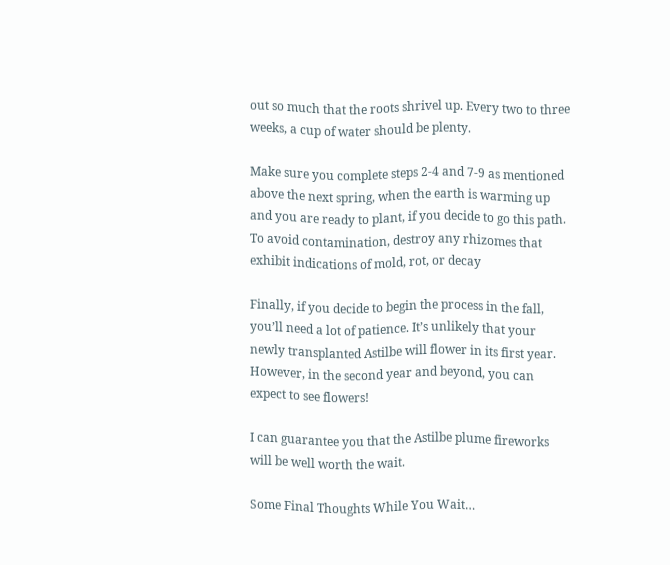out so much that the roots shrivel up. Every two to three weeks, a cup of water should be plenty.

Make sure you complete steps 2-4 and 7-9 as mentioned above the next spring, when the earth is warming up and you are ready to plant, if you decide to go this path. To avoid contamination, destroy any rhizomes that exhibit indications of mold, rot, or decay

Finally, if you decide to begin the process in the fall, you’ll need a lot of patience. It’s unlikely that your newly transplanted Astilbe will flower in its first year. However, in the second year and beyond, you can expect to see flowers!

I can guarantee you that the Astilbe plume fireworks will be well worth the wait.

Some Final Thoughts While You Wait…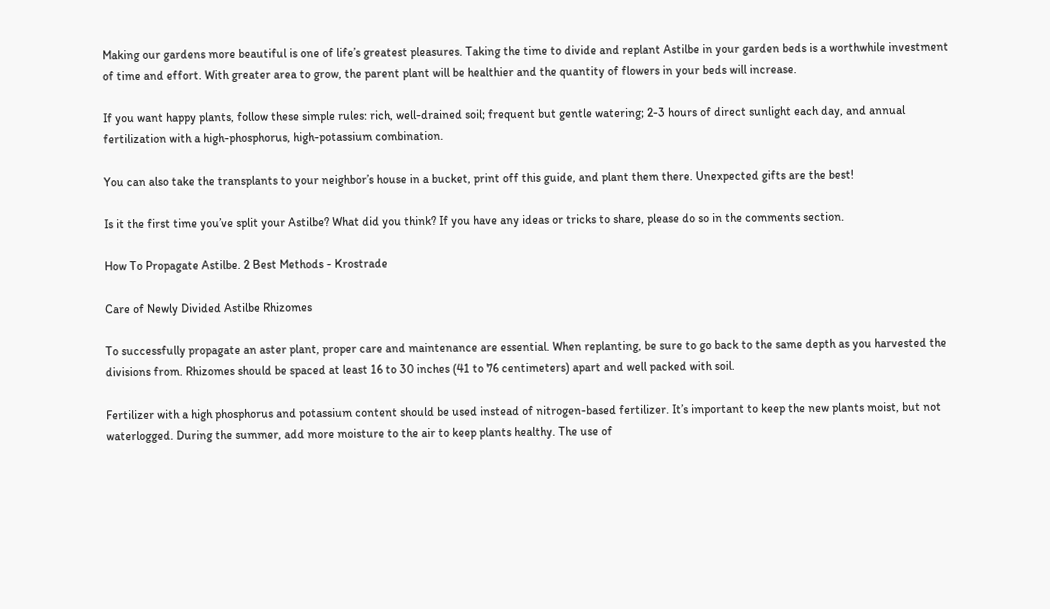Making our gardens more beautiful is one of life’s greatest pleasures. Taking the time to divide and replant Astilbe in your garden beds is a worthwhile investment of time and effort. With greater area to grow, the parent plant will be healthier and the quantity of flowers in your beds will increase.

If you want happy plants, follow these simple rules: rich, well-drained soil; frequent but gentle watering; 2-3 hours of direct sunlight each day, and annual fertilization with a high-phosphorus, high-potassium combination.

You can also take the transplants to your neighbor’s house in a bucket, print off this guide, and plant them there. Unexpected gifts are the best!

Is it the first time you’ve split your Astilbe? What did you think? If you have any ideas or tricks to share, please do so in the comments section.

How To Propagate Astilbe. 2 Best Methods - Krostrade

Care of Newly Divided Astilbe Rhizomes

To successfully propagate an aster plant, proper care and maintenance are essential. When replanting, be sure to go back to the same depth as you harvested the divisions from. Rhizomes should be spaced at least 16 to 30 inches (41 to 76 centimeters) apart and well packed with soil.

Fertilizer with a high phosphorus and potassium content should be used instead of nitrogen-based fertilizer. It’s important to keep the new plants moist, but not waterlogged. During the summer, add more moisture to the air to keep plants healthy. The use of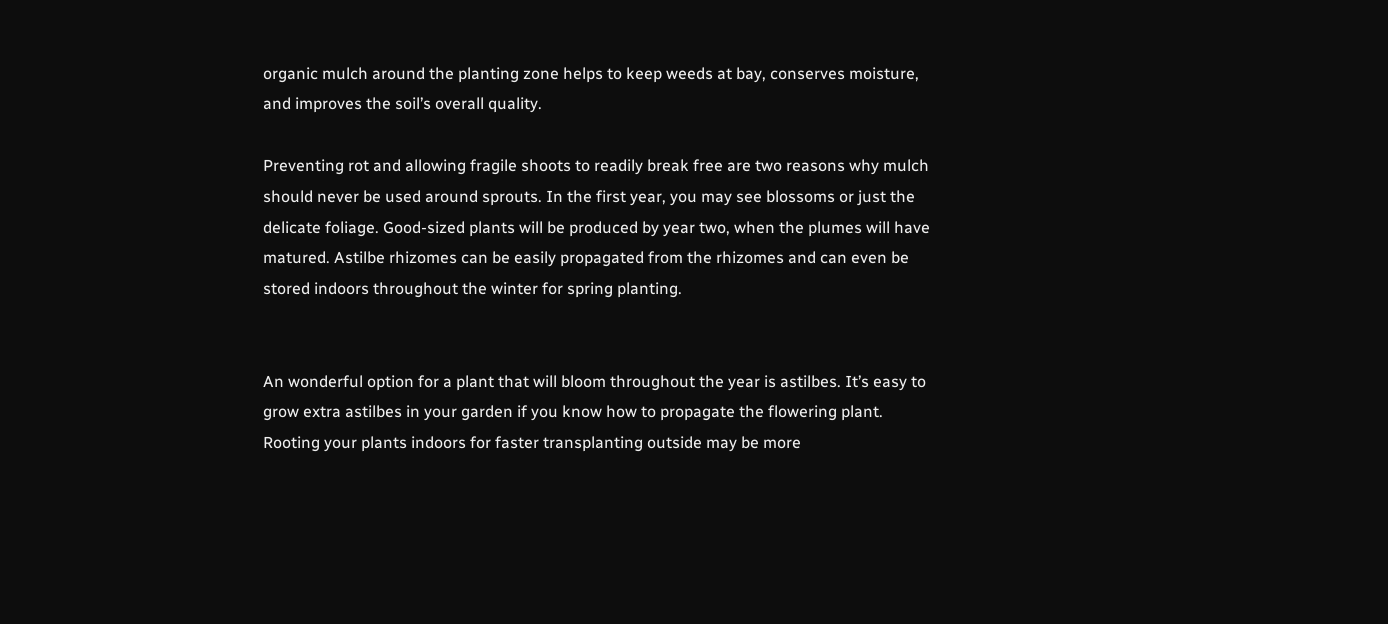organic mulch around the planting zone helps to keep weeds at bay, conserves moisture, and improves the soil’s overall quality.

Preventing rot and allowing fragile shoots to readily break free are two reasons why mulch should never be used around sprouts. In the first year, you may see blossoms or just the delicate foliage. Good-sized plants will be produced by year two, when the plumes will have matured. Astilbe rhizomes can be easily propagated from the rhizomes and can even be stored indoors throughout the winter for spring planting.


An wonderful option for a plant that will bloom throughout the year is astilbes. It’s easy to grow extra astilbes in your garden if you know how to propagate the flowering plant. Rooting your plants indoors for faster transplanting outside may be more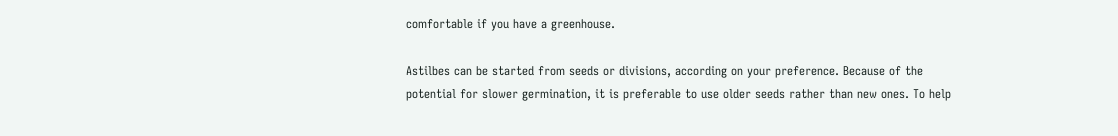comfortable if you have a greenhouse.

Astilbes can be started from seeds or divisions, according on your preference. Because of the potential for slower germination, it is preferable to use older seeds rather than new ones. To help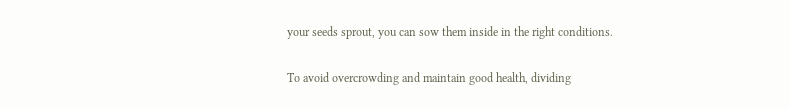your seeds sprout, you can sow them inside in the right conditions.

To avoid overcrowding and maintain good health, dividing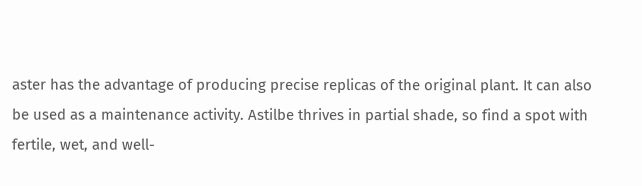aster has the advantage of producing precise replicas of the original plant. It can also be used as a maintenance activity. Astilbe thrives in partial shade, so find a spot with fertile, wet, and well-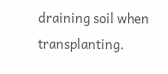draining soil when transplanting.